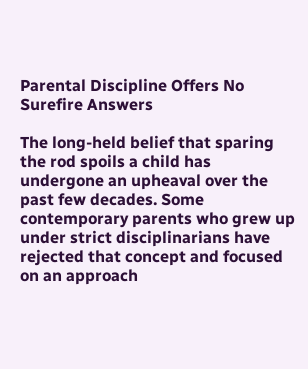Parental Discipline Offers No Surefire Answers

The long-held belief that sparing the rod spoils a child has undergone an upheaval over the past few decades. Some contemporary parents who grew up under strict disciplinarians have rejected that concept and focused on an approach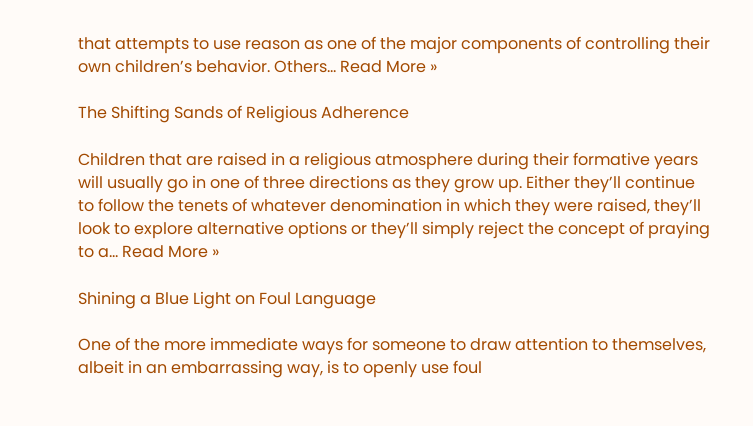that attempts to use reason as one of the major components of controlling their own children’s behavior. Others… Read More »

The Shifting Sands of Religious Adherence

Children that are raised in a religious atmosphere during their formative years will usually go in one of three directions as they grow up. Either they’ll continue to follow the tenets of whatever denomination in which they were raised, they’ll look to explore alternative options or they’ll simply reject the concept of praying to a… Read More »

Shining a Blue Light on Foul Language

One of the more immediate ways for someone to draw attention to themselves, albeit in an embarrassing way, is to openly use foul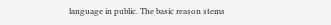language in public. The basic reason stems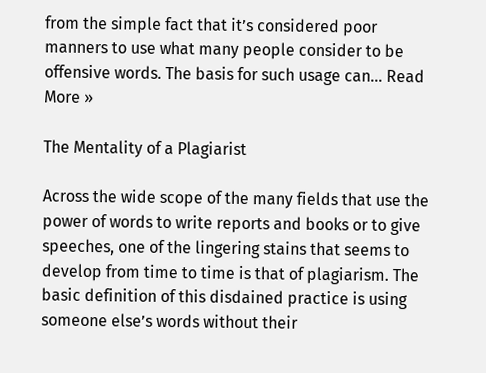from the simple fact that it’s considered poor manners to use what many people consider to be offensive words. The basis for such usage can… Read More »

The Mentality of a Plagiarist

Across the wide scope of the many fields that use the power of words to write reports and books or to give speeches, one of the lingering stains that seems to develop from time to time is that of plagiarism. The basic definition of this disdained practice is using someone else’s words without their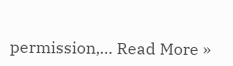permission,… Read More »